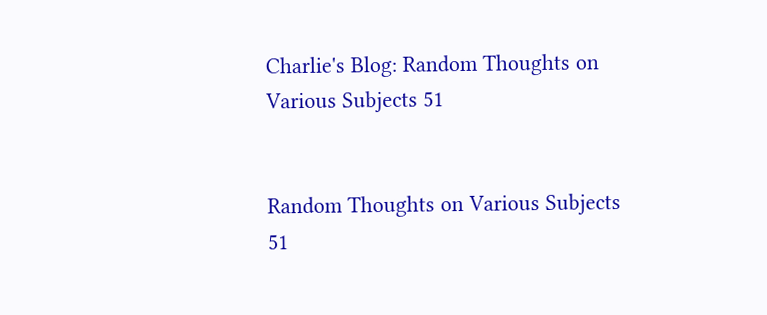Charlie's Blog: Random Thoughts on Various Subjects 51


Random Thoughts on Various Subjects 51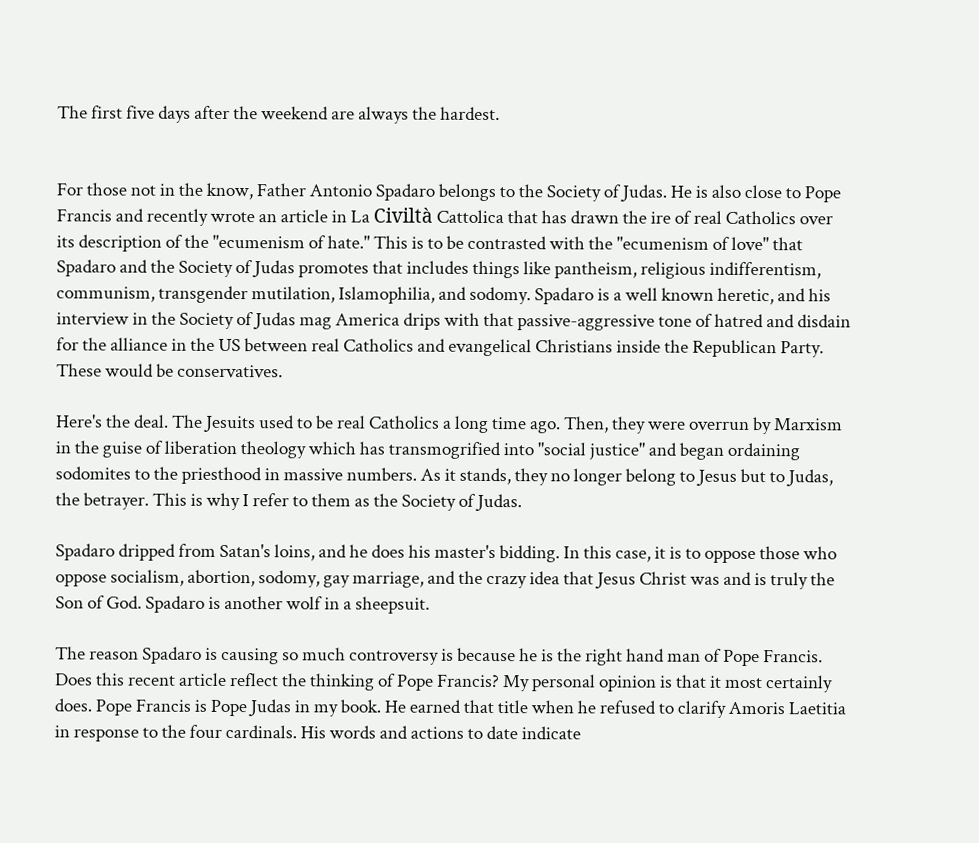The first five days after the weekend are always the hardest.


For those not in the know, Father Antonio Spadaro belongs to the Society of Judas. He is also close to Pope Francis and recently wrote an article in La Civiltà Cattolica that has drawn the ire of real Catholics over its description of the "ecumenism of hate." This is to be contrasted with the "ecumenism of love" that Spadaro and the Society of Judas promotes that includes things like pantheism, religious indifferentism, communism, transgender mutilation, Islamophilia, and sodomy. Spadaro is a well known heretic, and his interview in the Society of Judas mag America drips with that passive-aggressive tone of hatred and disdain for the alliance in the US between real Catholics and evangelical Christians inside the Republican Party. These would be conservatives.

Here's the deal. The Jesuits used to be real Catholics a long time ago. Then, they were overrun by Marxism in the guise of liberation theology which has transmogrified into "social justice" and began ordaining sodomites to the priesthood in massive numbers. As it stands, they no longer belong to Jesus but to Judas, the betrayer. This is why I refer to them as the Society of Judas.

Spadaro dripped from Satan's loins, and he does his master's bidding. In this case, it is to oppose those who oppose socialism, abortion, sodomy, gay marriage, and the crazy idea that Jesus Christ was and is truly the Son of God. Spadaro is another wolf in a sheepsuit.

The reason Spadaro is causing so much controversy is because he is the right hand man of Pope Francis. Does this recent article reflect the thinking of Pope Francis? My personal opinion is that it most certainly does. Pope Francis is Pope Judas in my book. He earned that title when he refused to clarify Amoris Laetitia in response to the four cardinals. His words and actions to date indicate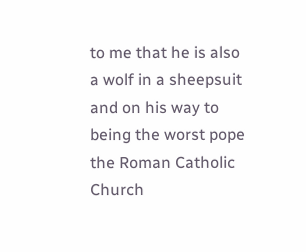to me that he is also a wolf in a sheepsuit and on his way to being the worst pope the Roman Catholic Church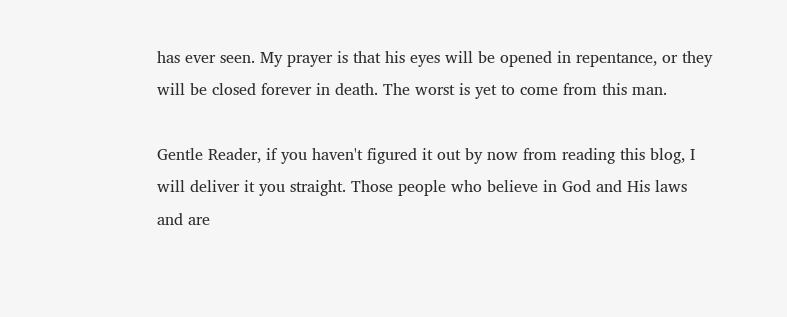has ever seen. My prayer is that his eyes will be opened in repentance, or they will be closed forever in death. The worst is yet to come from this man.

Gentle Reader, if you haven't figured it out by now from reading this blog, I will deliver it you straight. Those people who believe in God and His laws and are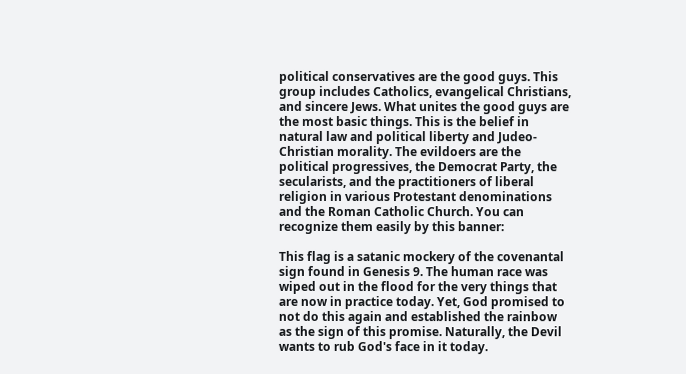political conservatives are the good guys. This group includes Catholics, evangelical Christians, and sincere Jews. What unites the good guys are the most basic things. This is the belief in natural law and political liberty and Judeo-Christian morality. The evildoers are the political progressives, the Democrat Party, the secularists, and the practitioners of liberal religion in various Protestant denominations and the Roman Catholic Church. You can recognize them easily by this banner:

This flag is a satanic mockery of the covenantal sign found in Genesis 9. The human race was wiped out in the flood for the very things that are now in practice today. Yet, God promised to not do this again and established the rainbow as the sign of this promise. Naturally, the Devil wants to rub God's face in it today.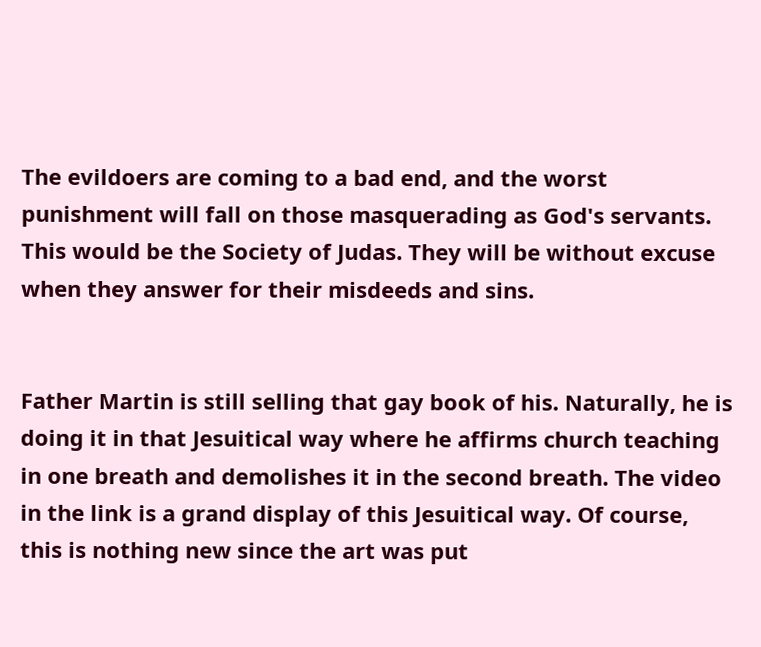The evildoers are coming to a bad end, and the worst punishment will fall on those masquerading as God's servants. This would be the Society of Judas. They will be without excuse when they answer for their misdeeds and sins.


Father Martin is still selling that gay book of his. Naturally, he is doing it in that Jesuitical way where he affirms church teaching in one breath and demolishes it in the second breath. The video in the link is a grand display of this Jesuitical way. Of course, this is nothing new since the art was put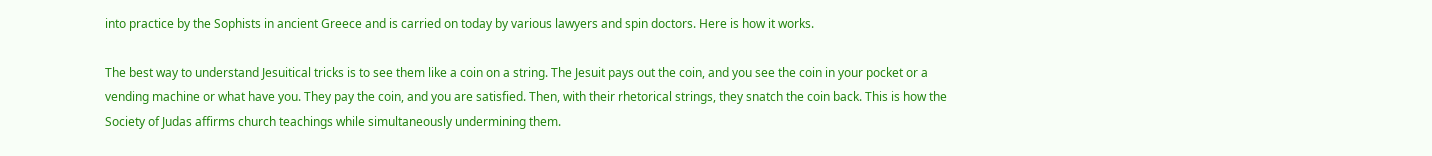into practice by the Sophists in ancient Greece and is carried on today by various lawyers and spin doctors. Here is how it works.

The best way to understand Jesuitical tricks is to see them like a coin on a string. The Jesuit pays out the coin, and you see the coin in your pocket or a vending machine or what have you. They pay the coin, and you are satisfied. Then, with their rhetorical strings, they snatch the coin back. This is how the Society of Judas affirms church teachings while simultaneously undermining them.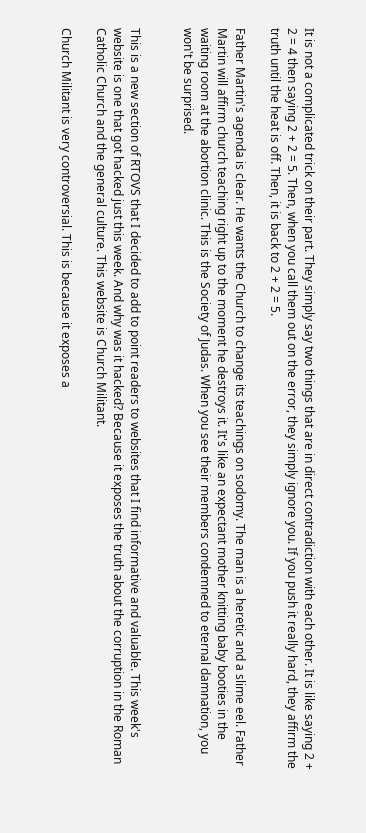It is not a complicated trick on their part. They simply say two things that are in direct contradiction with each other. It is like saying 2 + 2 = 4 then saying 2 + 2 = 5. Then, when you call them out on the error, they simply ignore you. If you push it really hard, they affirm the truth until the heat is off. Then, it is back to 2 + 2 = 5.

Father Martin's agenda is clear. He wants the Church to change its teachings on sodomy. The man is a heretic and a slime eel. Father Martin will affirm church teaching right up to the moment he destroys it. It's like an expectant mother knitting baby booties in the waiting room at the abortion clinic. This is the Society of Judas. When you see their members condemned to eternal damnation, you won't be surprised.


This is a new section of RTOVS that I decided to add to point readers to websites that I find informative and valuable. This week's website is one that got hacked just this week. And why was it hacked? Because it exposes the truth about the corruption in the Roman Catholic Church and the general culture. This website is Church Militant.

Church Militant is very controversial. This is because it exposes a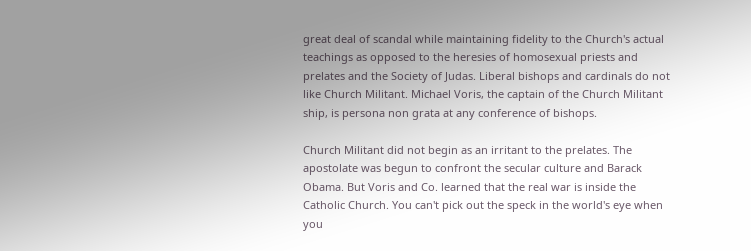great deal of scandal while maintaining fidelity to the Church's actual teachings as opposed to the heresies of homosexual priests and prelates and the Society of Judas. Liberal bishops and cardinals do not like Church Militant. Michael Voris, the captain of the Church Militant ship, is persona non grata at any conference of bishops.

Church Militant did not begin as an irritant to the prelates. The apostolate was begun to confront the secular culture and Barack Obama. But Voris and Co. learned that the real war is inside the Catholic Church. You can't pick out the speck in the world's eye when you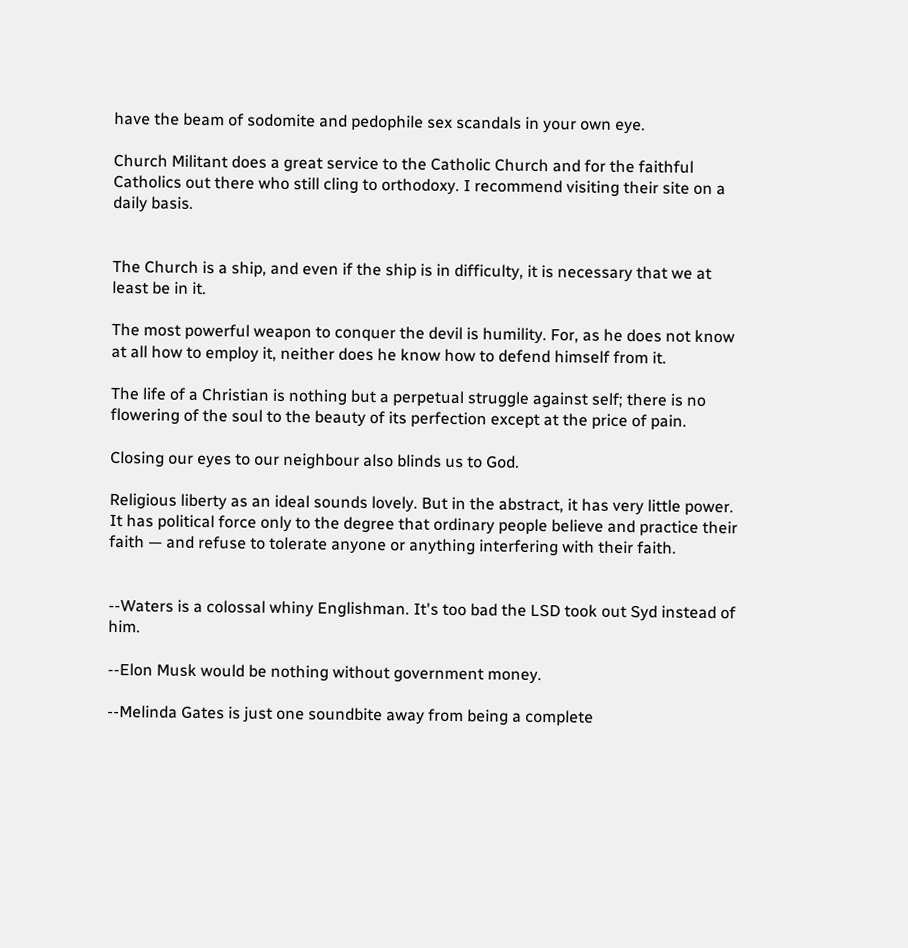have the beam of sodomite and pedophile sex scandals in your own eye.

Church Militant does a great service to the Catholic Church and for the faithful Catholics out there who still cling to orthodoxy. I recommend visiting their site on a daily basis.


The Church is a ship, and even if the ship is in difficulty, it is necessary that we at least be in it.

The most powerful weapon to conquer the devil is humility. For, as he does not know at all how to employ it, neither does he know how to defend himself from it.

The life of a Christian is nothing but a perpetual struggle against self; there is no flowering of the soul to the beauty of its perfection except at the price of pain.

Closing our eyes to our neighbour also blinds us to God.

Religious liberty as an ideal sounds lovely. But in the abstract, it has very little power. It has political force only to the degree that ordinary people believe and practice their faith — and refuse to tolerate anyone or anything interfering with their faith.


--Waters is a colossal whiny Englishman. It's too bad the LSD took out Syd instead of him.

--Elon Musk would be nothing without government money.

--Melinda Gates is just one soundbite away from being a complete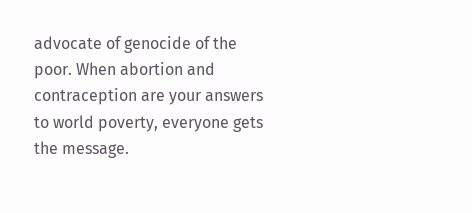advocate of genocide of the poor. When abortion and contraception are your answers to world poverty, everyone gets the message.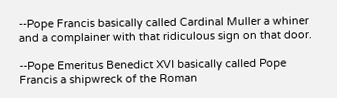--Pope Francis basically called Cardinal Muller a whiner and a complainer with that ridiculous sign on that door.

--Pope Emeritus Benedict XVI basically called Pope Francis a shipwreck of the Roman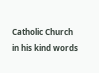Catholic Church in his kind words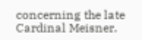concerning the late Cardinal Meisner.